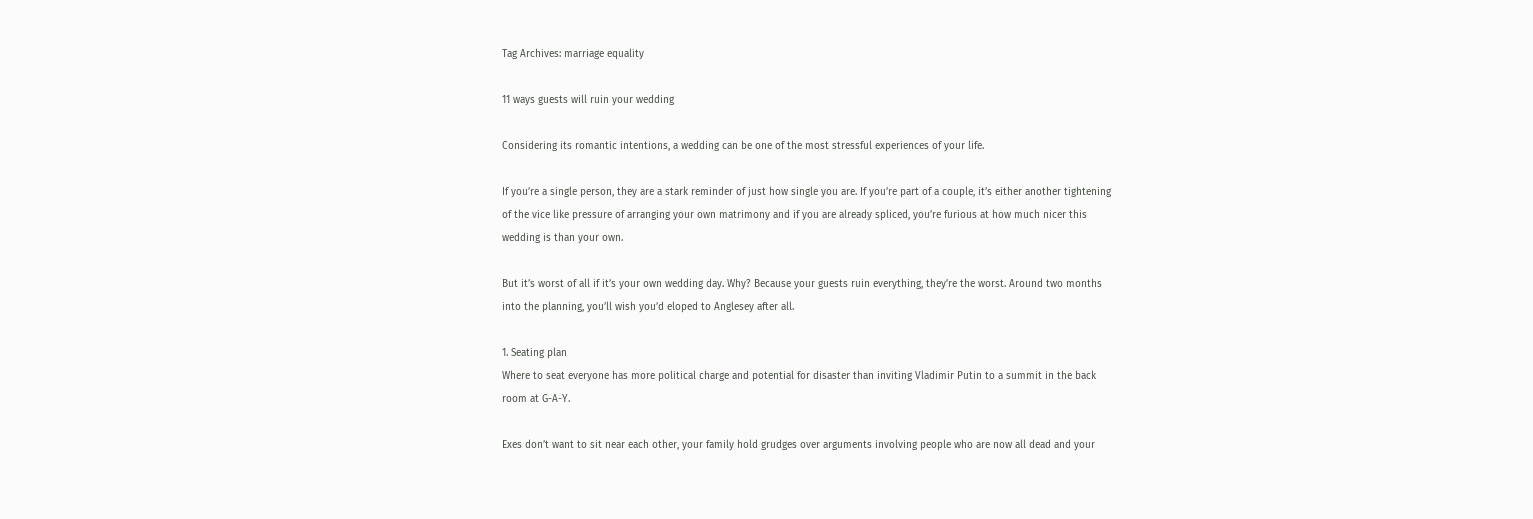Tag Archives: marriage equality

11 ways guests will ruin your wedding

Considering its romantic intentions, a wedding can be one of the most stressful experiences of your life.

If you’re a single person, they are a stark reminder of just how single you are. If you’re part of a couple, it’s either another tightening of the vice like pressure of arranging your own matrimony and if you are already spliced, you’re furious at how much nicer this wedding is than your own.

But it’s worst of all if it’s your own wedding day. Why? Because your guests ruin everything, they’re the worst. Around two months into the planning, you’ll wish you’d eloped to Anglesey after all.

1. Seating plan
Where to seat everyone has more political charge and potential for disaster than inviting Vladimir Putin to a summit in the back room at G-A-Y.

Exes don’t want to sit near each other, your family hold grudges over arguments involving people who are now all dead and your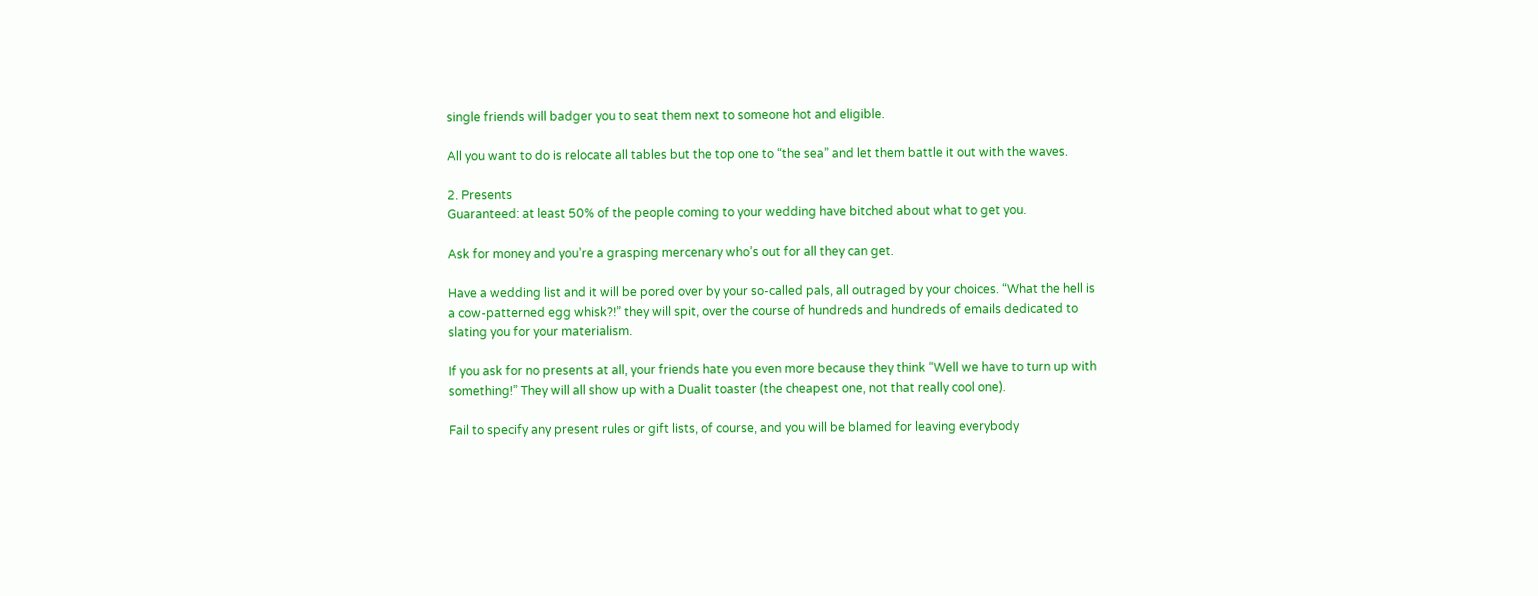single friends will badger you to seat them next to someone hot and eligible.

All you want to do is relocate all tables but the top one to “the sea” and let them battle it out with the waves.

2. Presents
Guaranteed: at least 50% of the people coming to your wedding have bitched about what to get you.

Ask for money and you’re a grasping mercenary who’s out for all they can get.

Have a wedding list and it will be pored over by your so-called pals, all outraged by your choices. “What the hell is a cow-patterned egg whisk?!” they will spit, over the course of hundreds and hundreds of emails dedicated to slating you for your materialism.

If you ask for no presents at all, your friends hate you even more because they think “Well we have to turn up with something!” They will all show up with a Dualit toaster (the cheapest one, not that really cool one).

Fail to specify any present rules or gift lists, of course, and you will be blamed for leaving everybody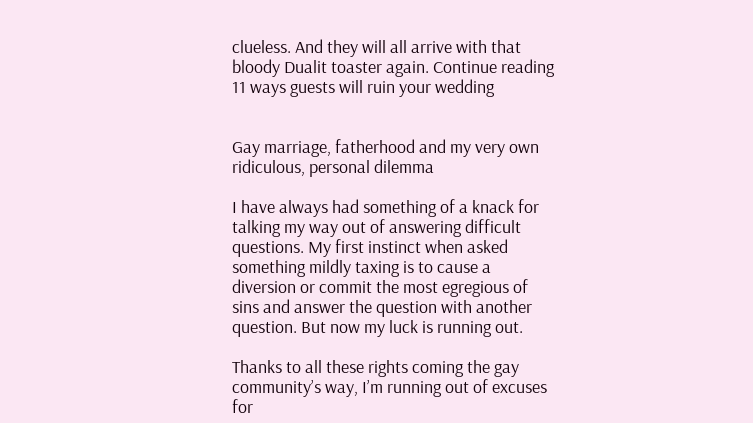clueless. And they will all arrive with that bloody Dualit toaster again. Continue reading 11 ways guests will ruin your wedding


Gay marriage, fatherhood and my very own ridiculous, personal dilemma

I have always had something of a knack for talking my way out of answering difficult questions. My first instinct when asked something mildly taxing is to cause a diversion or commit the most egregious of sins and answer the question with another question. But now my luck is running out.

Thanks to all these rights coming the gay community’s way, I’m running out of excuses for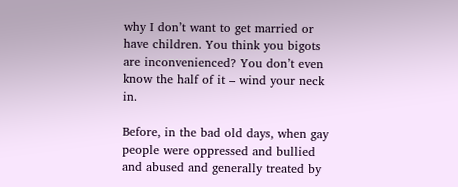why I don’t want to get married or have children. You think you bigots are inconvenienced? You don’t even know the half of it – wind your neck in.

Before, in the bad old days, when gay people were oppressed and bullied and abused and generally treated by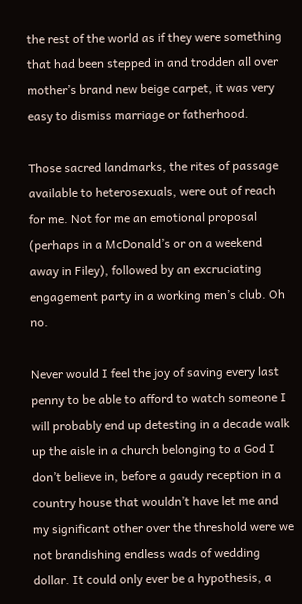the rest of the world as if they were something that had been stepped in and trodden all over mother’s brand new beige carpet, it was very easy to dismiss marriage or fatherhood.

Those sacred landmarks, the rites of passage available to heterosexuals, were out of reach for me. Not for me an emotional proposal (perhaps in a McDonald’s or on a weekend away in Filey), followed by an excruciating engagement party in a working men’s club. Oh no.

Never would I feel the joy of saving every last penny to be able to afford to watch someone I will probably end up detesting in a decade walk up the aisle in a church belonging to a God I don’t believe in, before a gaudy reception in a country house that wouldn’t have let me and my significant other over the threshold were we not brandishing endless wads of wedding dollar. It could only ever be a hypothesis, a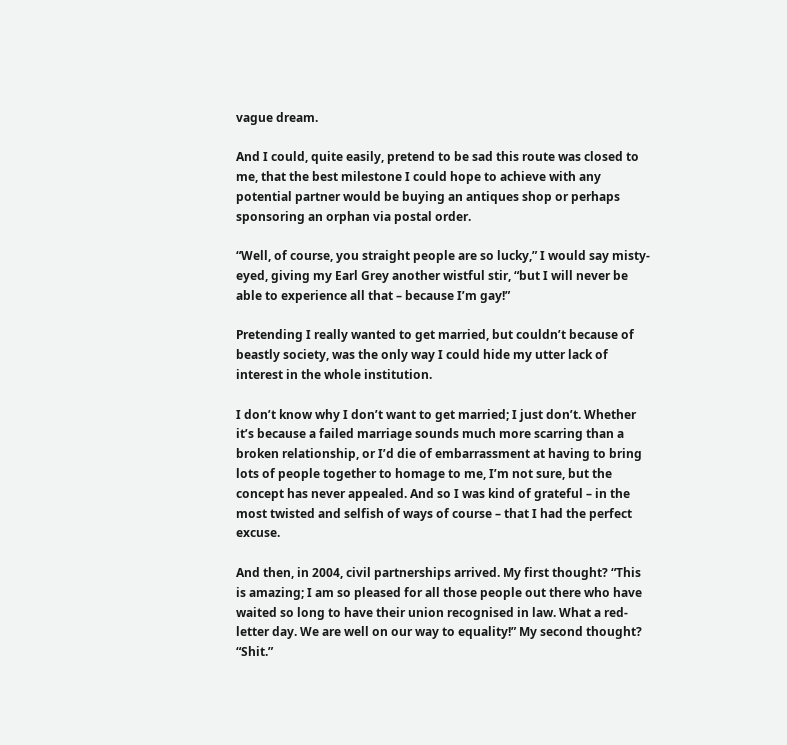vague dream.

And I could, quite easily, pretend to be sad this route was closed to me, that the best milestone I could hope to achieve with any potential partner would be buying an antiques shop or perhaps sponsoring an orphan via postal order.

“Well, of course, you straight people are so lucky,” I would say misty-eyed, giving my Earl Grey another wistful stir, “but I will never be able to experience all that – because I’m gay!”

Pretending I really wanted to get married, but couldn’t because of beastly society, was the only way I could hide my utter lack of interest in the whole institution.

I don’t know why I don’t want to get married; I just don’t. Whether it’s because a failed marriage sounds much more scarring than a broken relationship, or I’d die of embarrassment at having to bring lots of people together to homage to me, I’m not sure, but the concept has never appealed. And so I was kind of grateful – in the most twisted and selfish of ways of course – that I had the perfect excuse.

And then, in 2004, civil partnerships arrived. My first thought? “This is amazing; I am so pleased for all those people out there who have waited so long to have their union recognised in law. What a red-letter day. We are well on our way to equality!” My second thought? “Shit.”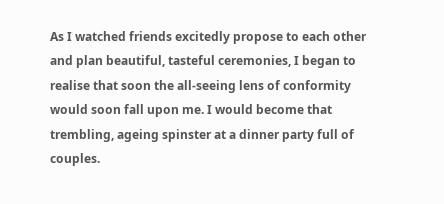As I watched friends excitedly propose to each other and plan beautiful, tasteful ceremonies, I began to realise that soon the all-seeing lens of conformity would soon fall upon me. I would become that trembling, ageing spinster at a dinner party full of couples.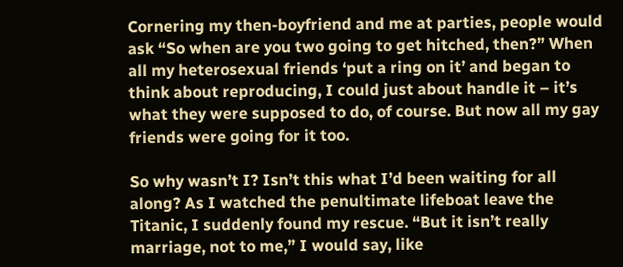Cornering my then-boyfriend and me at parties, people would ask “So when are you two going to get hitched, then?” When all my heterosexual friends ‘put a ring on it’ and began to think about reproducing, I could just about handle it – it’s what they were supposed to do, of course. But now all my gay friends were going for it too.

So why wasn’t I? Isn’t this what I’d been waiting for all along? As I watched the penultimate lifeboat leave the Titanic, I suddenly found my rescue. “But it isn’t really marriage, not to me,” I would say, like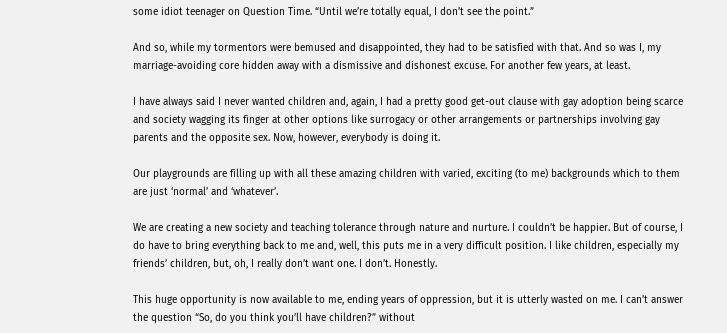some idiot teenager on Question Time. “Until we’re totally equal, I don’t see the point.”

And so, while my tormentors were bemused and disappointed, they had to be satisfied with that. And so was I, my marriage-avoiding core hidden away with a dismissive and dishonest excuse. For another few years, at least.

I have always said I never wanted children and, again, I had a pretty good get-out clause with gay adoption being scarce and society wagging its finger at other options like surrogacy or other arrangements or partnerships involving gay parents and the opposite sex. Now, however, everybody is doing it.

Our playgrounds are filling up with all these amazing children with varied, exciting (to me) backgrounds which to them are just ‘normal’ and ‘whatever’.

We are creating a new society and teaching tolerance through nature and nurture. I couldn’t be happier. But of course, I do have to bring everything back to me and, well, this puts me in a very difficult position. I like children, especially my friends’ children, but, oh, I really don’t want one. I don’t. Honestly.

This huge opportunity is now available to me, ending years of oppression, but it is utterly wasted on me. I can’t answer the question “So, do you think you’ll have children?” without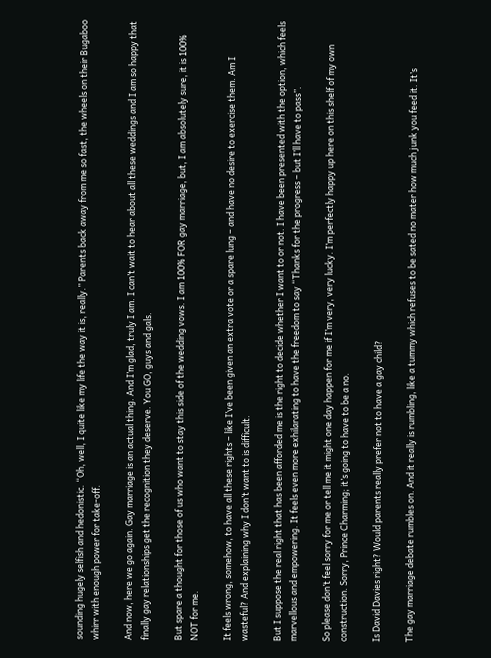sounding hugely selfish and hedonistic. “Oh, well, I quite like my life the way it is, really.” Parents back away from me so fast, the wheels on their Bugaboo whirr with enough power for take-off.

And now, here we go again. Gay marriage is an actual thing. And I’m glad, truly I am. I can’t wait to hear about all these weddings and I am so happy that finally gay relationships get the recognition they deserve. You GO, guys and gals.

But spare a thought for those of us who want to stay this side of the wedding vows. I am 100% FOR gay marriage, but, I am absolutely sure, it is 100% NOT for me.

It feels wrong, somehow, to have all these rights – like I’ve been given an extra vote or a spare lung – and have no desire to exercise them. Am I wasteful? And explaining why I don’t want to is difficult.

But I suppose the real right that has been afforded me is the right to decide whether I want to or not. I have been presented with the option, which feels marvellous and empowering. It feels even more exhilarating to have the freedom to say “Thanks for the progress – but I’ll have to pass”.

So please don’t feel sorry for me or tell me it might one day happen for me if I’m very, very lucky. I’m perfectly happy up here on this shelf of my own construction. Sorry, Prince Charming; it’s going to have to be a no.

Is David Davies right? Would parents really prefer not to have a gay child?

The gay marriage debate rumbles on. And it really is rumbling, like a tummy which refuses to be sated no mater how much junk you feed it. It’s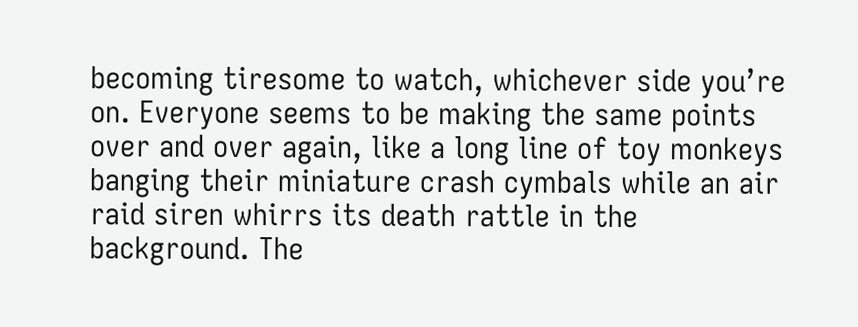becoming tiresome to watch, whichever side you’re on. Everyone seems to be making the same points over and over again, like a long line of toy monkeys banging their miniature crash cymbals while an air raid siren whirrs its death rattle in the background. The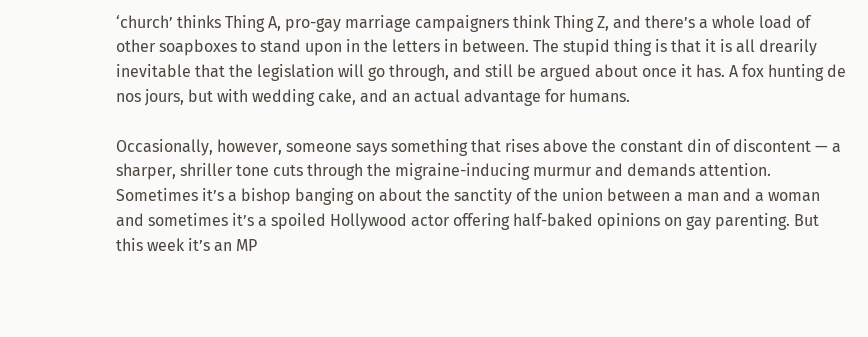‘church’ thinks Thing A, pro-gay marriage campaigners think Thing Z, and there’s a whole load of other soapboxes to stand upon in the letters in between. The stupid thing is that it is all drearily inevitable that the legislation will go through, and still be argued about once it has. A fox hunting de nos jours, but with wedding cake, and an actual advantage for humans.

Occasionally, however, someone says something that rises above the constant din of discontent — a sharper, shriller tone cuts through the migraine-inducing murmur and demands attention. Sometimes it’s a bishop banging on about the sanctity of the union between a man and a woman and sometimes it’s a spoiled Hollywood actor offering half-baked opinions on gay parenting. But this week it’s an MP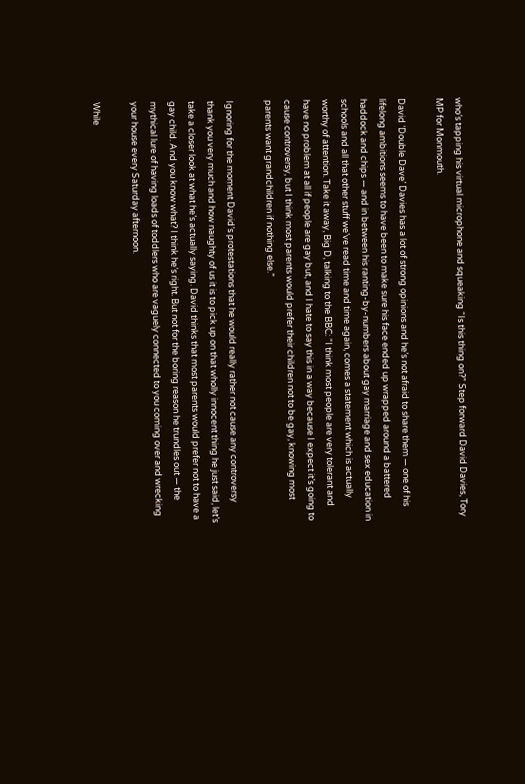who’s tapping his virtual microphone and squeaking “Is this thing on?” Step forward David Davies, Tory MP for Monmouth.

David ‘Double Dave’ Davies has a lot of strong opinions and he’s not afraid to share them — one of his lifelong ambitions seems to have been to make sure his face ended up wrapped around a battered haddock and chips — and in between his ranting-by-numbers about gay marriage and sex education in schools and all that other stuff we’ve read time and time again, comes a statement which is actually worthy of attention. Take it away, Big D, talking to the BBC: “I think most people are very tolerant and have no problem at all if people are gay but, and I hate to say this in a way because I expect it’s going to cause controversy, but I think most parents would prefer their children not to be gay, knowing most parents want grandchildren if nothing else.”

Ignoring for the moment David’s protestations that he would really rather not cause any controversy thank you very much and how naughty of us it is to pick up on that wholly innocent thing he just said, let’s take a closer look at what he’s actually saying. David thinks that most parents would prefer not to have a gay child. And you know what? I think he’s right. But not for the boring reason he trundles out — the mythical lure of having loads of toddlers who are vaguely connected to you coming over and wrecking your house every Saturday afternoon.

While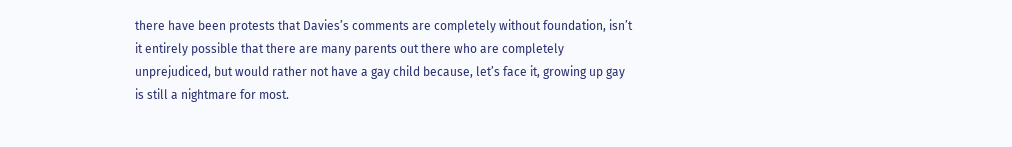there have been protests that Davies’s comments are completely without foundation, isn’t it entirely possible that there are many parents out there who are completely unprejudiced, but would rather not have a gay child because, let’s face it, growing up gay is still a nightmare for most.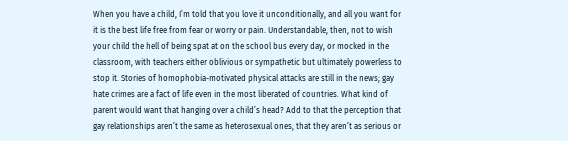When you have a child, I’m told that you love it unconditionally, and all you want for it is the best life free from fear or worry or pain. Understandable, then, not to wish your child the hell of being spat at on the school bus every day, or mocked in the classroom, with teachers either oblivious or sympathetic but ultimately powerless to stop it. Stories of homophobia-motivated physical attacks are still in the news; gay hate crimes are a fact of life even in the most liberated of countries. What kind of parent would want that hanging over a child’s head? Add to that the perception that gay relationships aren’t the same as heterosexual ones, that they aren’t as serious or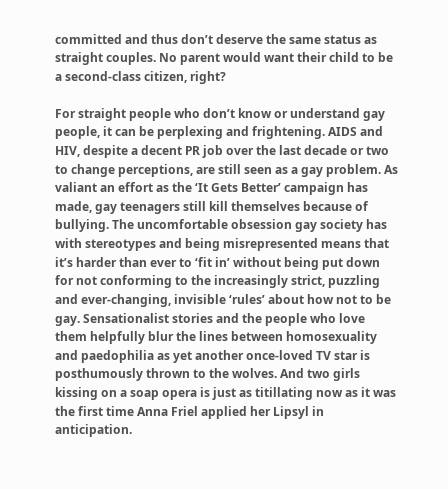committed and thus don’t deserve the same status as straight couples. No parent would want their child to be a second-class citizen, right?

For straight people who don’t know or understand gay people, it can be perplexing and frightening. AIDS and HIV, despite a decent PR job over the last decade or two to change perceptions, are still seen as a gay problem. As valiant an effort as the ‘It Gets Better’ campaign has made, gay teenagers still kill themselves because of bullying. The uncomfortable obsession gay society has with stereotypes and being misrepresented means that it’s harder than ever to ‘fit in’ without being put down for not conforming to the increasingly strict, puzzling and ever-changing, invisible ‘rules’ about how not to be gay. Sensationalist stories and the people who love them helpfully blur the lines between homosexuality and paedophilia as yet another once-loved TV star is posthumously thrown to the wolves. And two girls kissing on a soap opera is just as titillating now as it was the first time Anna Friel applied her Lipsyl in anticipation.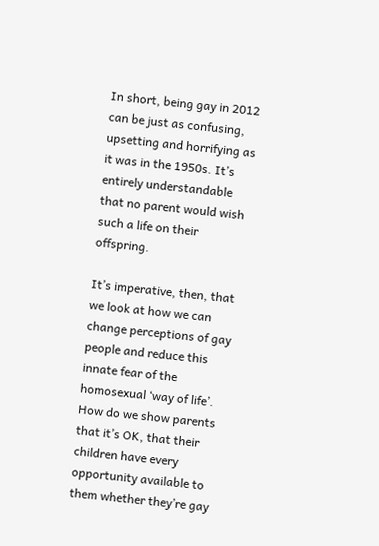In short, being gay in 2012 can be just as confusing, upsetting and horrifying as it was in the 1950s. It’s entirely understandable that no parent would wish such a life on their offspring.

It’s imperative, then, that we look at how we can change perceptions of gay people and reduce this innate fear of the homosexual ‘way of life’. How do we show parents that it’s OK, that their children have every opportunity available to them whether they’re gay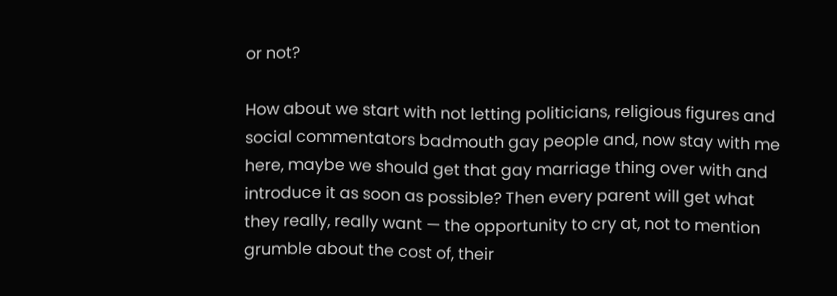or not?

How about we start with not letting politicians, religious figures and social commentators badmouth gay people and, now stay with me here, maybe we should get that gay marriage thing over with and introduce it as soon as possible? Then every parent will get what they really, really want — the opportunity to cry at, not to mention grumble about the cost of, their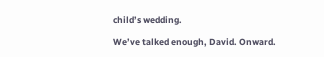child’s wedding.

We’ve talked enough, David. Onward.